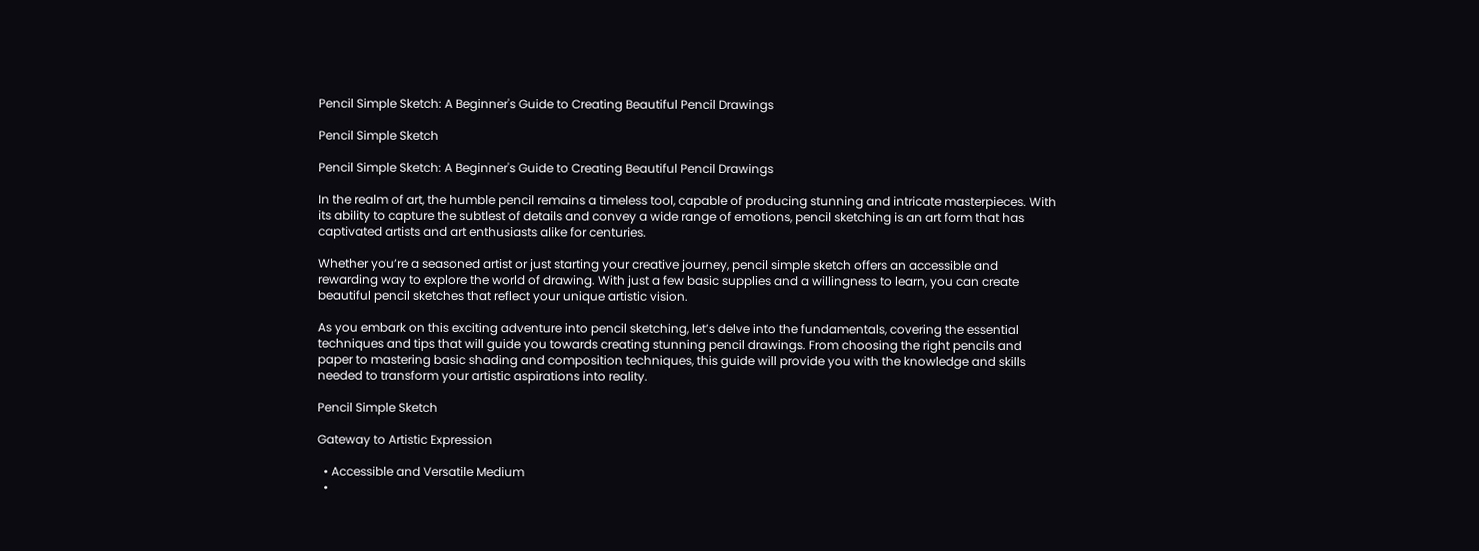Pencil Simple Sketch: A Beginner's Guide to Creating Beautiful Pencil Drawings

Pencil Simple Sketch

Pencil Simple Sketch: A Beginner's Guide to Creating Beautiful Pencil Drawings

In the realm of art, the humble pencil remains a timeless tool, capable of producing stunning and intricate masterpieces. With its ability to capture the subtlest of details and convey a wide range of emotions, pencil sketching is an art form that has captivated artists and art enthusiasts alike for centuries.

Whether you’re a seasoned artist or just starting your creative journey, pencil simple sketch offers an accessible and rewarding way to explore the world of drawing. With just a few basic supplies and a willingness to learn, you can create beautiful pencil sketches that reflect your unique artistic vision.

As you embark on this exciting adventure into pencil sketching, let’s delve into the fundamentals, covering the essential techniques and tips that will guide you towards creating stunning pencil drawings. From choosing the right pencils and paper to mastering basic shading and composition techniques, this guide will provide you with the knowledge and skills needed to transform your artistic aspirations into reality.

Pencil Simple Sketch

Gateway to Artistic Expression

  • Accessible and Versatile Medium
  •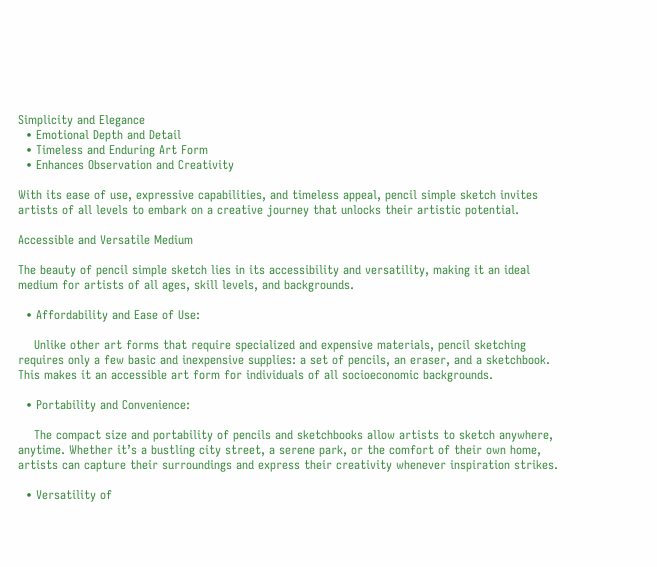Simplicity and Elegance
  • Emotional Depth and Detail
  • Timeless and Enduring Art Form
  • Enhances Observation and Creativity

With its ease of use, expressive capabilities, and timeless appeal, pencil simple sketch invites artists of all levels to embark on a creative journey that unlocks their artistic potential.

Accessible and Versatile Medium

The beauty of pencil simple sketch lies in its accessibility and versatility, making it an ideal medium for artists of all ages, skill levels, and backgrounds.

  • Affordability and Ease of Use:

    Unlike other art forms that require specialized and expensive materials, pencil sketching requires only a few basic and inexpensive supplies: a set of pencils, an eraser, and a sketchbook. This makes it an accessible art form for individuals of all socioeconomic backgrounds.

  • Portability and Convenience:

    The compact size and portability of pencils and sketchbooks allow artists to sketch anywhere, anytime. Whether it’s a bustling city street, a serene park, or the comfort of their own home, artists can capture their surroundings and express their creativity whenever inspiration strikes.

  • Versatility of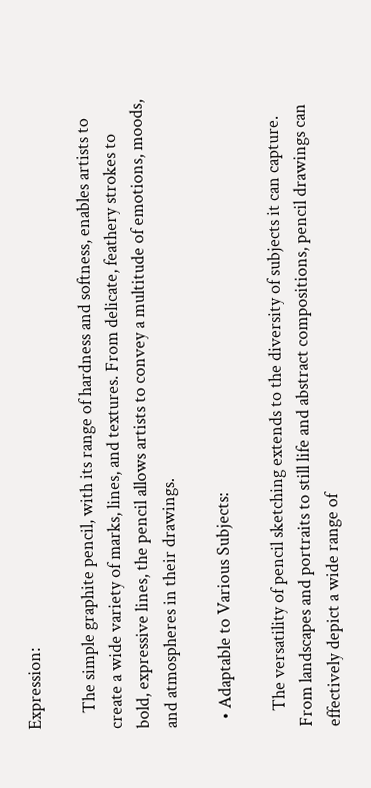Expression:

    The simple graphite pencil, with its range of hardness and softness, enables artists to create a wide variety of marks, lines, and textures. From delicate, feathery strokes to bold, expressive lines, the pencil allows artists to convey a multitude of emotions, moods, and atmospheres in their drawings.

  • Adaptable to Various Subjects:

    The versatility of pencil sketching extends to the diversity of subjects it can capture. From landscapes and portraits to still life and abstract compositions, pencil drawings can effectively depict a wide range of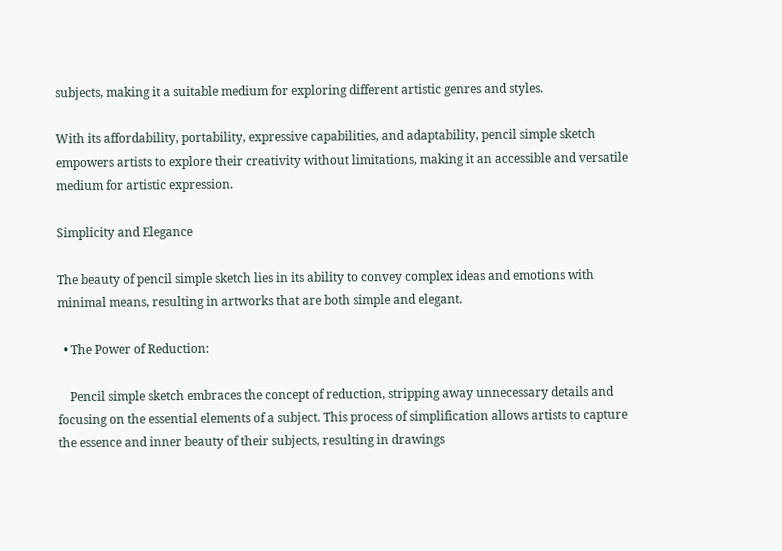subjects, making it a suitable medium for exploring different artistic genres and styles.

With its affordability, portability, expressive capabilities, and adaptability, pencil simple sketch empowers artists to explore their creativity without limitations, making it an accessible and versatile medium for artistic expression.

Simplicity and Elegance

The beauty of pencil simple sketch lies in its ability to convey complex ideas and emotions with minimal means, resulting in artworks that are both simple and elegant.

  • The Power of Reduction:

    Pencil simple sketch embraces the concept of reduction, stripping away unnecessary details and focusing on the essential elements of a subject. This process of simplification allows artists to capture the essence and inner beauty of their subjects, resulting in drawings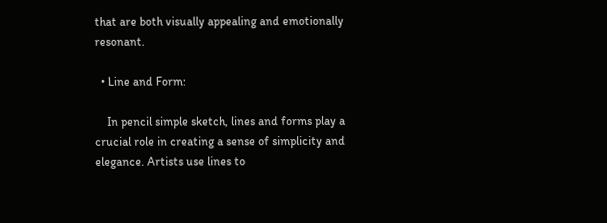that are both visually appealing and emotionally resonant.

  • Line and Form:

    In pencil simple sketch, lines and forms play a crucial role in creating a sense of simplicity and elegance. Artists use lines to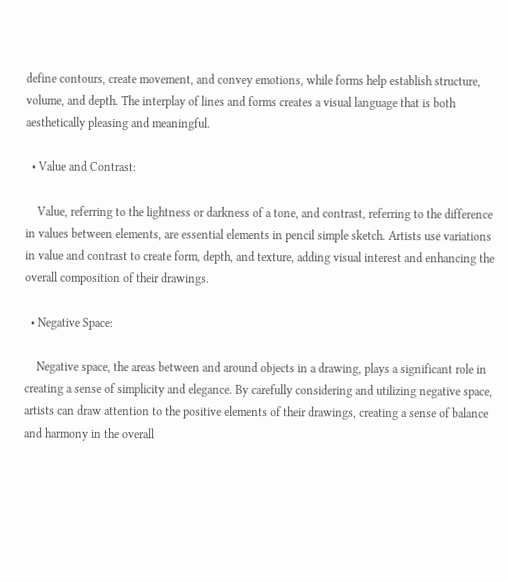define contours, create movement, and convey emotions, while forms help establish structure, volume, and depth. The interplay of lines and forms creates a visual language that is both aesthetically pleasing and meaningful.

  • Value and Contrast:

    Value, referring to the lightness or darkness of a tone, and contrast, referring to the difference in values between elements, are essential elements in pencil simple sketch. Artists use variations in value and contrast to create form, depth, and texture, adding visual interest and enhancing the overall composition of their drawings.

  • Negative Space:

    Negative space, the areas between and around objects in a drawing, plays a significant role in creating a sense of simplicity and elegance. By carefully considering and utilizing negative space, artists can draw attention to the positive elements of their drawings, creating a sense of balance and harmony in the overall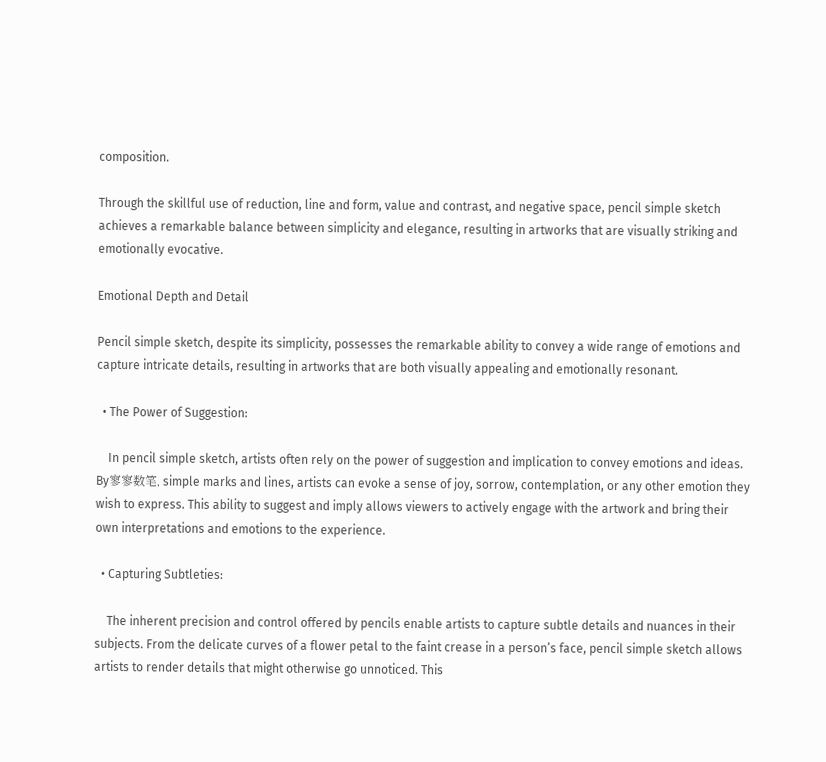composition.

Through the skillful use of reduction, line and form, value and contrast, and negative space, pencil simple sketch achieves a remarkable balance between simplicity and elegance, resulting in artworks that are visually striking and emotionally evocative.

Emotional Depth and Detail

Pencil simple sketch, despite its simplicity, possesses the remarkable ability to convey a wide range of emotions and capture intricate details, resulting in artworks that are both visually appealing and emotionally resonant.

  • The Power of Suggestion:

    In pencil simple sketch, artists often rely on the power of suggestion and implication to convey emotions and ideas. By寥寥数笔, simple marks and lines, artists can evoke a sense of joy, sorrow, contemplation, or any other emotion they wish to express. This ability to suggest and imply allows viewers to actively engage with the artwork and bring their own interpretations and emotions to the experience.

  • Capturing Subtleties:

    The inherent precision and control offered by pencils enable artists to capture subtle details and nuances in their subjects. From the delicate curves of a flower petal to the faint crease in a person’s face, pencil simple sketch allows artists to render details that might otherwise go unnoticed. This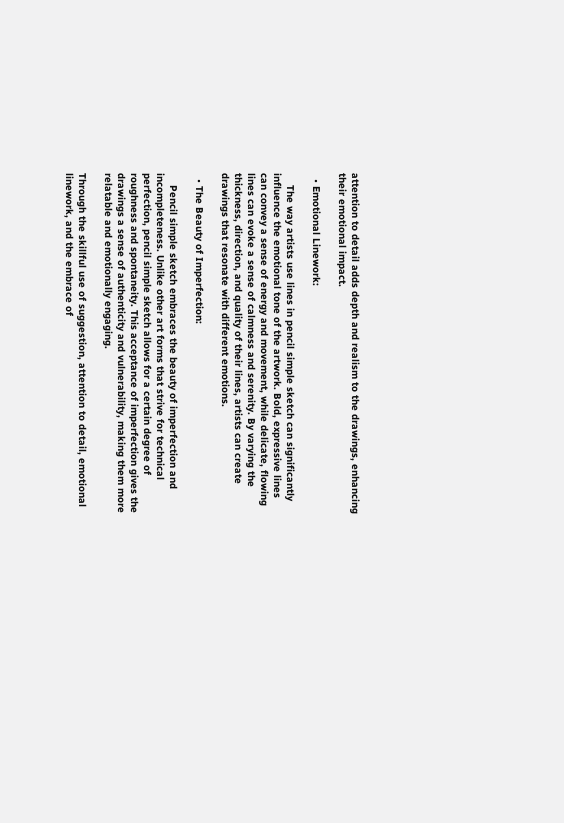attention to detail adds depth and realism to the drawings, enhancing their emotional impact.

  • Emotional Linework:

    The way artists use lines in pencil simple sketch can significantly influence the emotional tone of the artwork. Bold, expressive lines can convey a sense of energy and movement, while delicate, flowing lines can evoke a sense of calmness and serenity. By varying the thickness, direction, and quality of their lines, artists can create drawings that resonate with different emotions.

  • The Beauty of Imperfection:

    Pencil simple sketch embraces the beauty of imperfection and incompleteness. Unlike other art forms that strive for technical perfection, pencil simple sketch allows for a certain degree of roughness and spontaneity. This acceptance of imperfection gives the drawings a sense of authenticity and vulnerability, making them more relatable and emotionally engaging.

Through the skillful use of suggestion, attention to detail, emotional linework, and the embrace of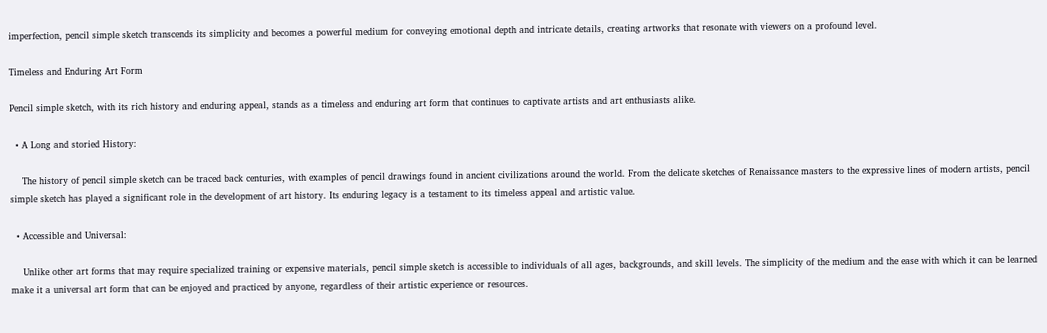imperfection, pencil simple sketch transcends its simplicity and becomes a powerful medium for conveying emotional depth and intricate details, creating artworks that resonate with viewers on a profound level.

Timeless and Enduring Art Form

Pencil simple sketch, with its rich history and enduring appeal, stands as a timeless and enduring art form that continues to captivate artists and art enthusiasts alike.

  • A Long and storied History:

    The history of pencil simple sketch can be traced back centuries, with examples of pencil drawings found in ancient civilizations around the world. From the delicate sketches of Renaissance masters to the expressive lines of modern artists, pencil simple sketch has played a significant role in the development of art history. Its enduring legacy is a testament to its timeless appeal and artistic value.

  • Accessible and Universal:

    Unlike other art forms that may require specialized training or expensive materials, pencil simple sketch is accessible to individuals of all ages, backgrounds, and skill levels. The simplicity of the medium and the ease with which it can be learned make it a universal art form that can be enjoyed and practiced by anyone, regardless of their artistic experience or resources.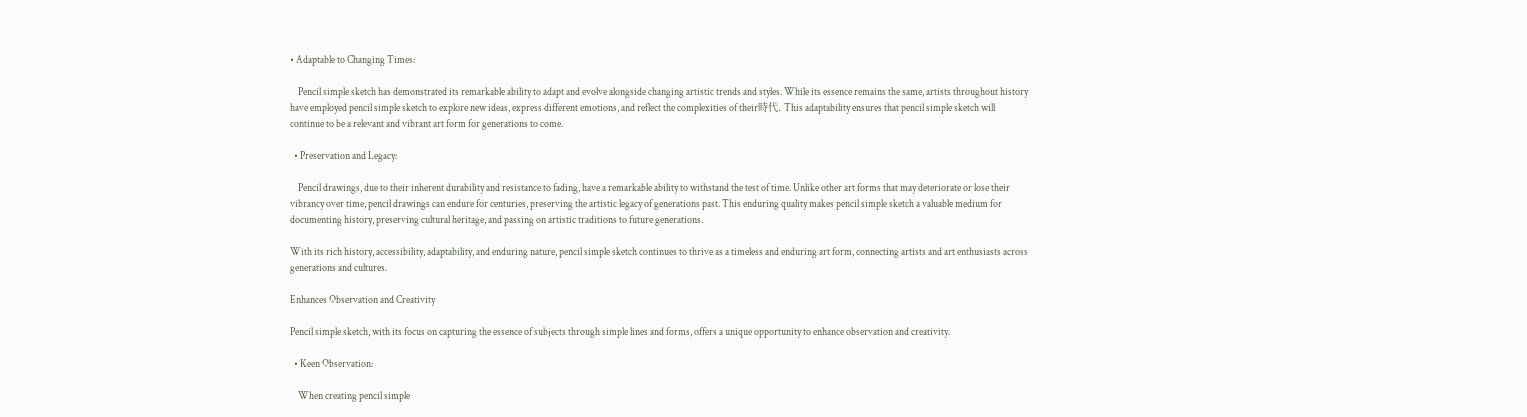• Adaptable to Changing Times:

    Pencil simple sketch has demonstrated its remarkable ability to adapt and evolve alongside changing artistic trends and styles. While its essence remains the same, artists throughout history have employed pencil simple sketch to explore new ideas, express different emotions, and reflect the complexities of their時代. This adaptability ensures that pencil simple sketch will continue to be a relevant and vibrant art form for generations to come.

  • Preservation and Legacy:

    Pencil drawings, due to their inherent durability and resistance to fading, have a remarkable ability to withstand the test of time. Unlike other art forms that may deteriorate or lose their vibrancy over time, pencil drawings can endure for centuries, preserving the artistic legacy of generations past. This enduring quality makes pencil simple sketch a valuable medium for documenting history, preserving cultural heritage, and passing on artistic traditions to future generations.

With its rich history, accessibility, adaptability, and enduring nature, pencil simple sketch continues to thrive as a timeless and enduring art form, connecting artists and art enthusiasts across generations and cultures.

Enhances Observation and Creativity

Pencil simple sketch, with its focus on capturing the essence of subjects through simple lines and forms, offers a unique opportunity to enhance observation and creativity.

  • Keen Observation:

    When creating pencil simple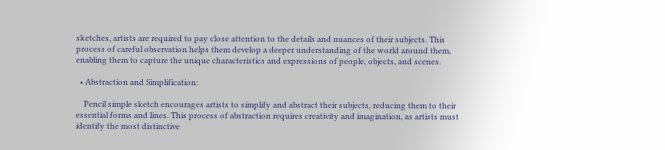sketches, artists are required to pay close attention to the details and nuances of their subjects. This process of careful observation helps them develop a deeper understanding of the world around them, enabling them to capture the unique characteristics and expressions of people, objects, and scenes.

  • Abstraction and Simplification:

    Pencil simple sketch encourages artists to simplify and abstract their subjects, reducing them to their essential forms and lines. This process of abstraction requires creativity and imagination, as artists must identify the most distinctive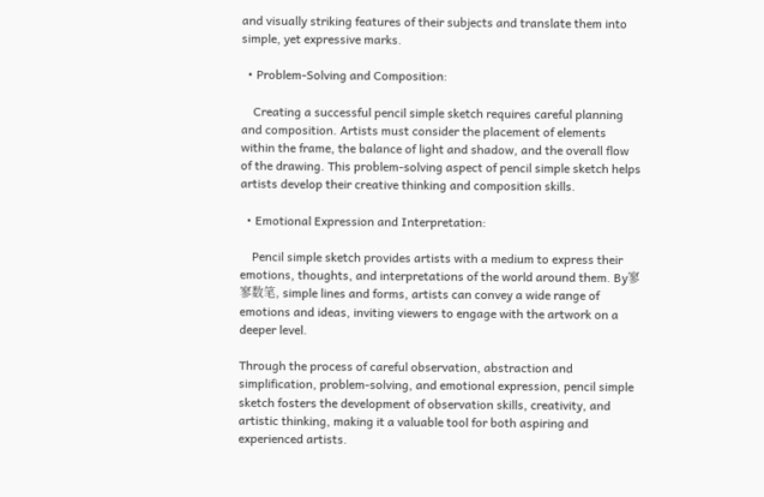and visually striking features of their subjects and translate them into simple, yet expressive marks.

  • Problem-Solving and Composition:

    Creating a successful pencil simple sketch requires careful planning and composition. Artists must consider the placement of elements within the frame, the balance of light and shadow, and the overall flow of the drawing. This problem-solving aspect of pencil simple sketch helps artists develop their creative thinking and composition skills.

  • Emotional Expression and Interpretation:

    Pencil simple sketch provides artists with a medium to express their emotions, thoughts, and interpretations of the world around them. By寥寥数笔, simple lines and forms, artists can convey a wide range of emotions and ideas, inviting viewers to engage with the artwork on a deeper level.

Through the process of careful observation, abstraction and simplification, problem-solving, and emotional expression, pencil simple sketch fosters the development of observation skills, creativity, and artistic thinking, making it a valuable tool for both aspiring and experienced artists.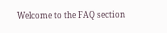Welcome to the FAQ section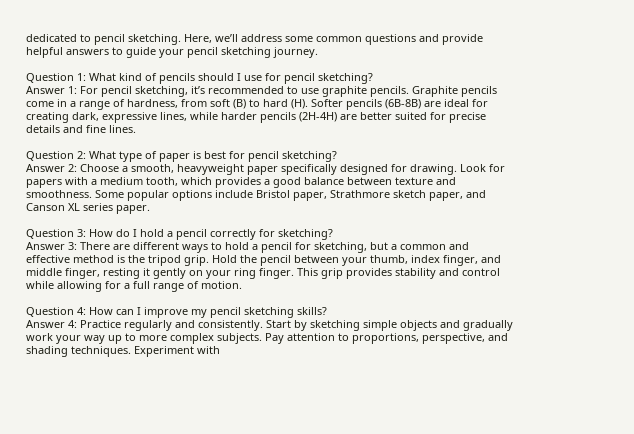dedicated to pencil sketching. Here, we’ll address some common questions and provide helpful answers to guide your pencil sketching journey.

Question 1: What kind of pencils should I use for pencil sketching?
Answer 1: For pencil sketching, it’s recommended to use graphite pencils. Graphite pencils come in a range of hardness, from soft (B) to hard (H). Softer pencils (6B-8B) are ideal for creating dark, expressive lines, while harder pencils (2H-4H) are better suited for precise details and fine lines.

Question 2: What type of paper is best for pencil sketching?
Answer 2: Choose a smooth, heavyweight paper specifically designed for drawing. Look for papers with a medium tooth, which provides a good balance between texture and smoothness. Some popular options include Bristol paper, Strathmore sketch paper, and Canson XL series paper.

Question 3: How do I hold a pencil correctly for sketching?
Answer 3: There are different ways to hold a pencil for sketching, but a common and effective method is the tripod grip. Hold the pencil between your thumb, index finger, and middle finger, resting it gently on your ring finger. This grip provides stability and control while allowing for a full range of motion.

Question 4: How can I improve my pencil sketching skills?
Answer 4: Practice regularly and consistently. Start by sketching simple objects and gradually work your way up to more complex subjects. Pay attention to proportions, perspective, and shading techniques. Experiment with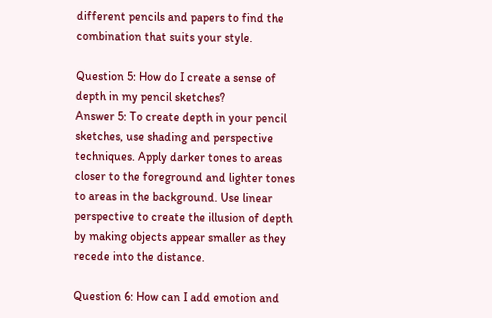different pencils and papers to find the combination that suits your style.

Question 5: How do I create a sense of depth in my pencil sketches?
Answer 5: To create depth in your pencil sketches, use shading and perspective techniques. Apply darker tones to areas closer to the foreground and lighter tones to areas in the background. Use linear perspective to create the illusion of depth by making objects appear smaller as they recede into the distance.

Question 6: How can I add emotion and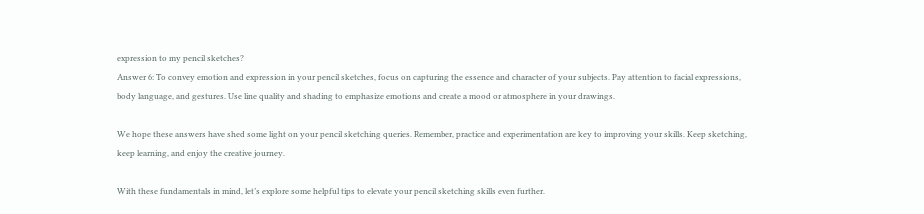expression to my pencil sketches?
Answer 6: To convey emotion and expression in your pencil sketches, focus on capturing the essence and character of your subjects. Pay attention to facial expressions, body language, and gestures. Use line quality and shading to emphasize emotions and create a mood or atmosphere in your drawings.

We hope these answers have shed some light on your pencil sketching queries. Remember, practice and experimentation are key to improving your skills. Keep sketching, keep learning, and enjoy the creative journey.

With these fundamentals in mind, let’s explore some helpful tips to elevate your pencil sketching skills even further.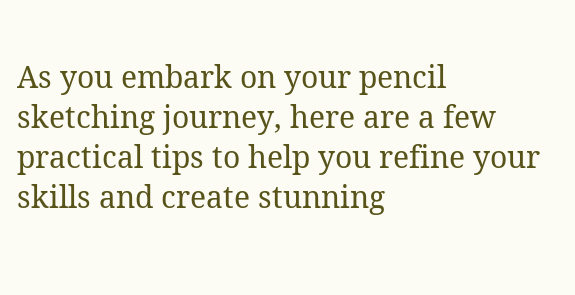As you embark on your pencil sketching journey, here are a few practical tips to help you refine your skills and create stunning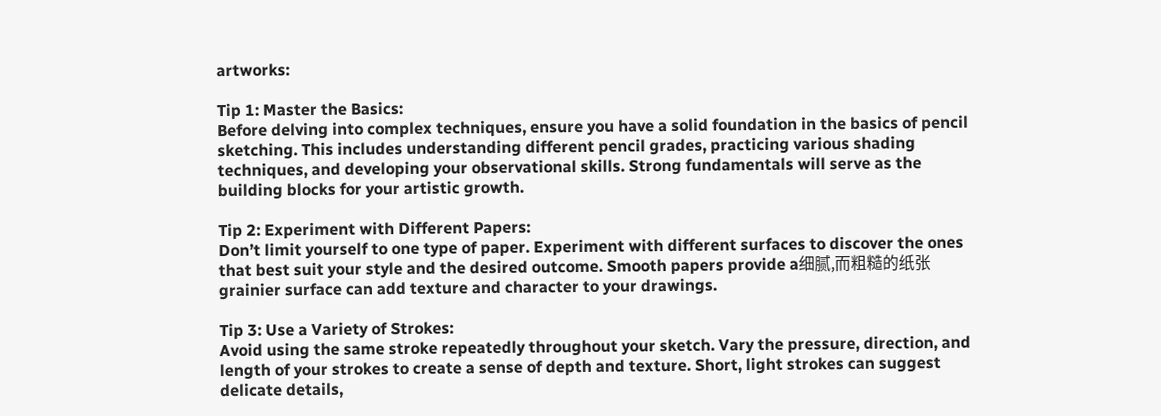artworks:

Tip 1: Master the Basics:
Before delving into complex techniques, ensure you have a solid foundation in the basics of pencil sketching. This includes understanding different pencil grades, practicing various shading techniques, and developing your observational skills. Strong fundamentals will serve as the building blocks for your artistic growth.

Tip 2: Experiment with Different Papers:
Don’t limit yourself to one type of paper. Experiment with different surfaces to discover the ones that best suit your style and the desired outcome. Smooth papers provide a细腻,而粗糙的纸张grainier surface can add texture and character to your drawings.

Tip 3: Use a Variety of Strokes:
Avoid using the same stroke repeatedly throughout your sketch. Vary the pressure, direction, and length of your strokes to create a sense of depth and texture. Short, light strokes can suggest delicate details,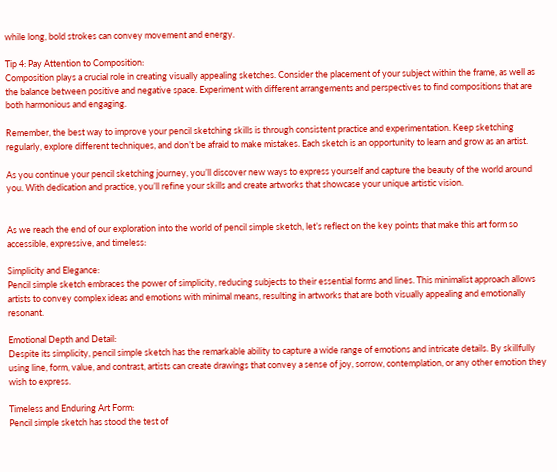while long, bold strokes can convey movement and energy.

Tip 4: Pay Attention to Composition:
Composition plays a crucial role in creating visually appealing sketches. Consider the placement of your subject within the frame, as well as the balance between positive and negative space. Experiment with different arrangements and perspectives to find compositions that are both harmonious and engaging.

Remember, the best way to improve your pencil sketching skills is through consistent practice and experimentation. Keep sketching regularly, explore different techniques, and don’t be afraid to make mistakes. Each sketch is an opportunity to learn and grow as an artist.

As you continue your pencil sketching journey, you’ll discover new ways to express yourself and capture the beauty of the world around you. With dedication and practice, you’ll refine your skills and create artworks that showcase your unique artistic vision.


As we reach the end of our exploration into the world of pencil simple sketch, let’s reflect on the key points that make this art form so accessible, expressive, and timeless:

Simplicity and Elegance:
Pencil simple sketch embraces the power of simplicity, reducing subjects to their essential forms and lines. This minimalist approach allows artists to convey complex ideas and emotions with minimal means, resulting in artworks that are both visually appealing and emotionally resonant.

Emotional Depth and Detail:
Despite its simplicity, pencil simple sketch has the remarkable ability to capture a wide range of emotions and intricate details. By skillfully using line, form, value, and contrast, artists can create drawings that convey a sense of joy, sorrow, contemplation, or any other emotion they wish to express.

Timeless and Enduring Art Form:
Pencil simple sketch has stood the test of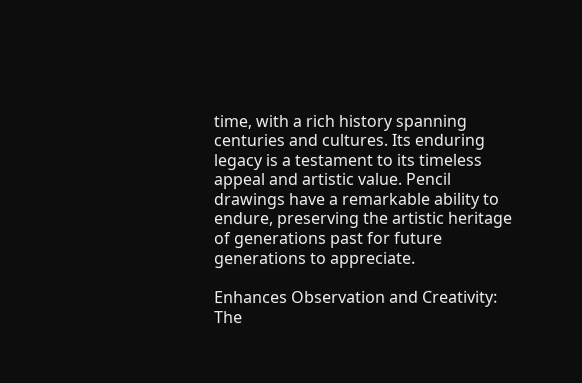time, with a rich history spanning centuries and cultures. Its enduring legacy is a testament to its timeless appeal and artistic value. Pencil drawings have a remarkable ability to endure, preserving the artistic heritage of generations past for future generations to appreciate.

Enhances Observation and Creativity:
The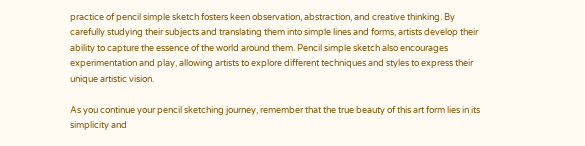practice of pencil simple sketch fosters keen observation, abstraction, and creative thinking. By carefully studying their subjects and translating them into simple lines and forms, artists develop their ability to capture the essence of the world around them. Pencil simple sketch also encourages experimentation and play, allowing artists to explore different techniques and styles to express their unique artistic vision.

As you continue your pencil sketching journey, remember that the true beauty of this art form lies in its simplicity and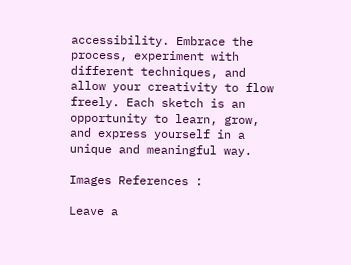accessibility. Embrace the process, experiment with different techniques, and allow your creativity to flow freely. Each sketch is an opportunity to learn, grow, and express yourself in a unique and meaningful way.

Images References :

Leave a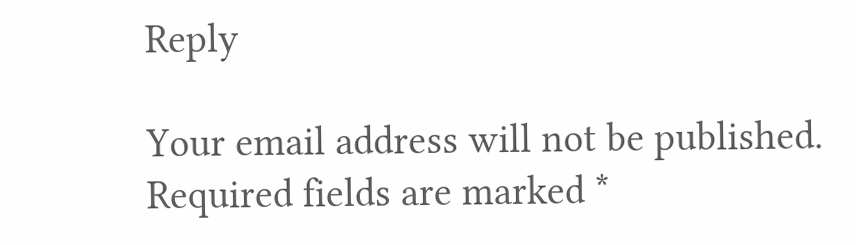Reply

Your email address will not be published. Required fields are marked *